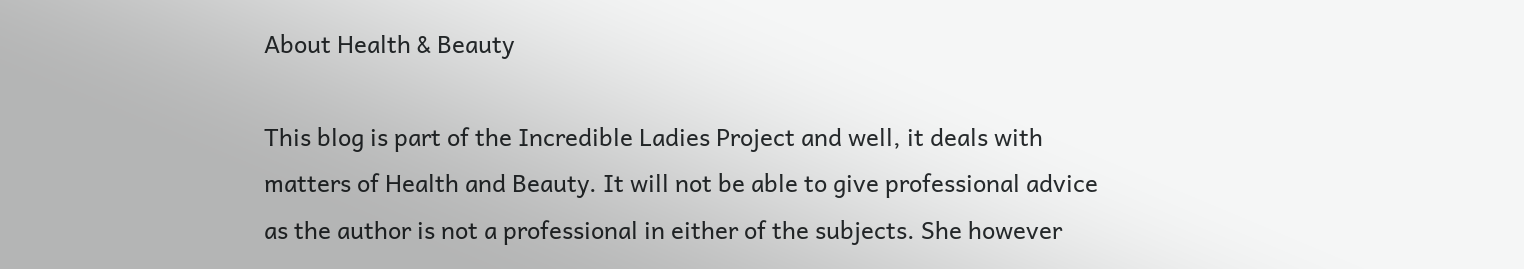About Health & Beauty

This blog is part of the Incredible Ladies Project and well, it deals with matters of Health and Beauty. It will not be able to give professional advice as the author is not a professional in either of the subjects. She however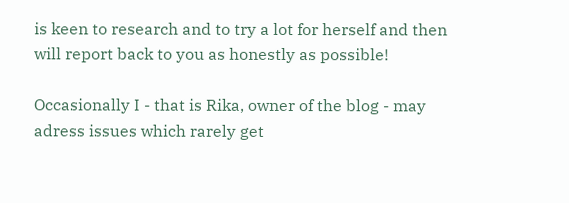is keen to research and to try a lot for herself and then will report back to you as honestly as possible!

Occasionally I - that is Rika, owner of the blog - may adress issues which rarely get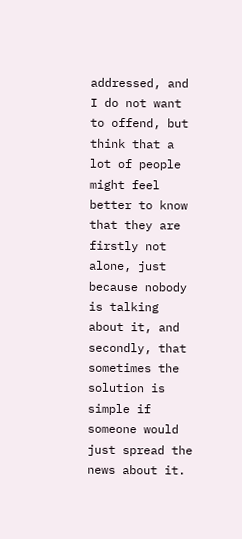addressed, and I do not want to offend, but think that a lot of people might feel better to know that they are firstly not alone, just because nobody is talking about it, and secondly, that sometimes the solution is simple if someone would just spread the news about it.